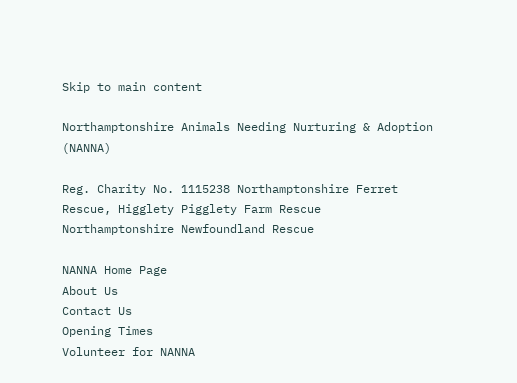Skip to main content

Northamptonshire Animals Needing Nurturing & Adoption (NANNA)

Reg. Charity No. 1115238 Northamptonshire Ferret Rescue, Higglety Pigglety Farm Rescue Northamptonshire Newfoundland Rescue

NANNA Home Page
About Us
Contact Us
Opening Times
Volunteer for NANNA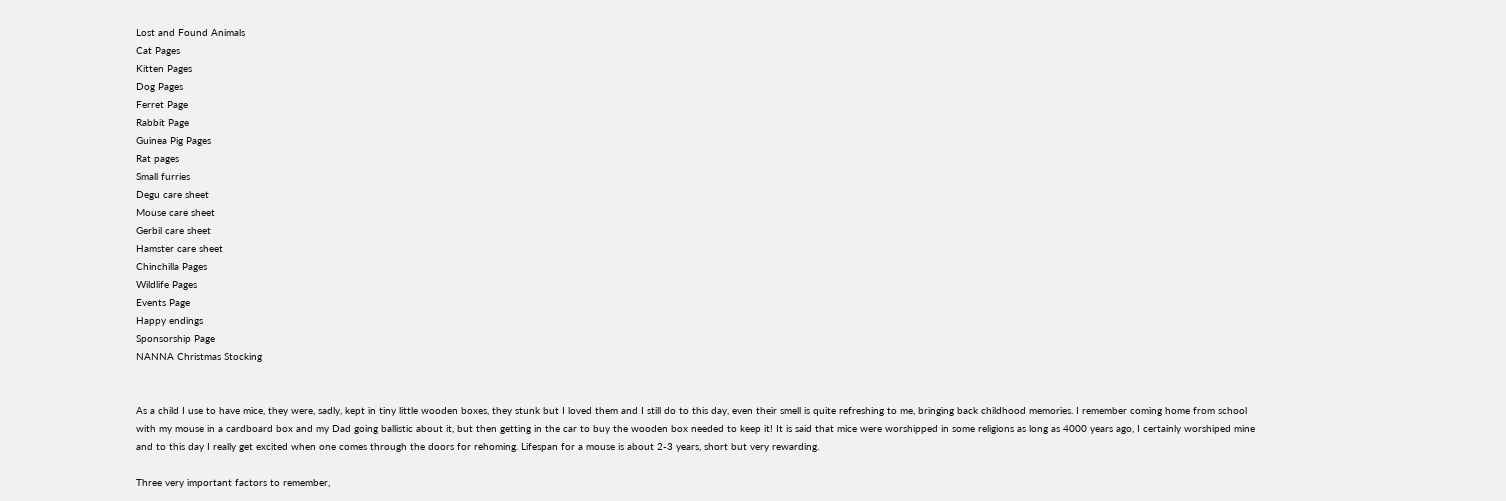Lost and Found Animals
Cat Pages
Kitten Pages
Dog Pages
Ferret Page
Rabbit Page
Guinea Pig Pages
Rat pages
Small furries
Degu care sheet
Mouse care sheet
Gerbil care sheet
Hamster care sheet
Chinchilla Pages
Wildlife Pages
Events Page
Happy endings
Sponsorship Page
NANNA Christmas Stocking


As a child I use to have mice, they were, sadly, kept in tiny little wooden boxes, they stunk but I loved them and I still do to this day, even their smell is quite refreshing to me, bringing back childhood memories. I remember coming home from school with my mouse in a cardboard box and my Dad going ballistic about it, but then getting in the car to buy the wooden box needed to keep it! It is said that mice were worshipped in some religions as long as 4000 years ago, I certainly worshiped mine and to this day I really get excited when one comes through the doors for rehoming. Lifespan for a mouse is about 2-3 years, short but very rewarding.

Three very important factors to remember,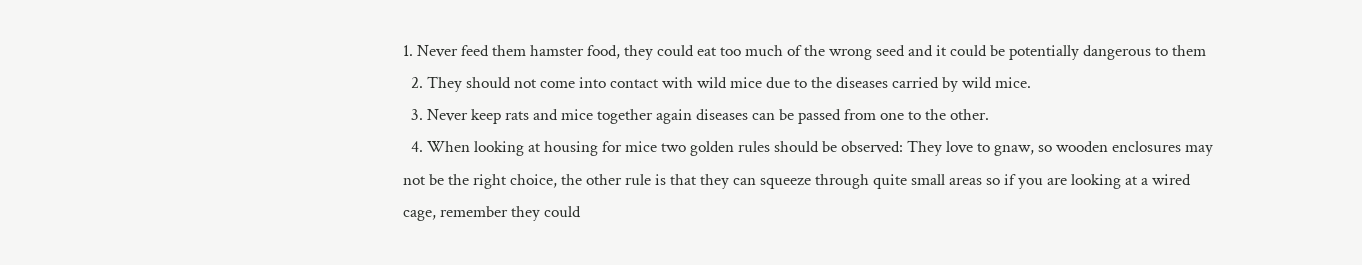1. Never feed them hamster food, they could eat too much of the wrong seed and it could be potentially dangerous to them
  2. They should not come into contact with wild mice due to the diseases carried by wild mice.
  3. Never keep rats and mice together again diseases can be passed from one to the other.
  4. When looking at housing for mice two golden rules should be observed: They love to gnaw, so wooden enclosures may not be the right choice, the other rule is that they can squeeze through quite small areas so if you are looking at a wired cage, remember they could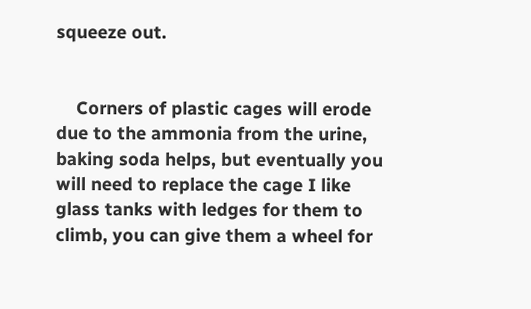squeeze out.


    Corners of plastic cages will erode due to the ammonia from the urine, baking soda helps, but eventually you will need to replace the cage I like glass tanks with ledges for them to climb, you can give them a wheel for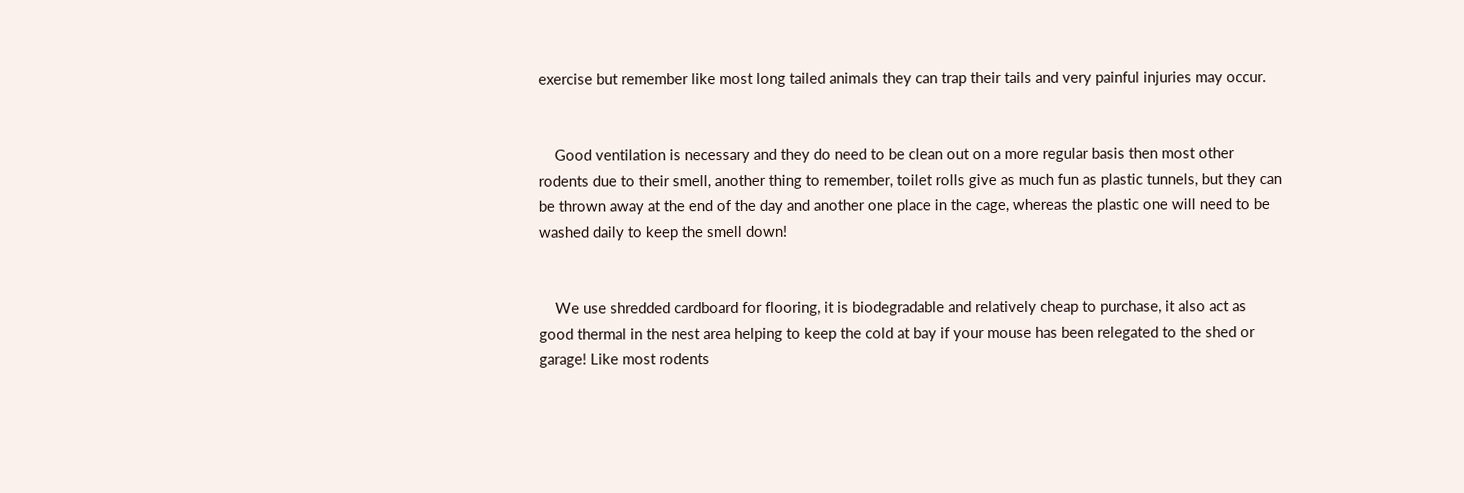exercise but remember like most long tailed animals they can trap their tails and very painful injuries may occur.


    Good ventilation is necessary and they do need to be clean out on a more regular basis then most other rodents due to their smell, another thing to remember, toilet rolls give as much fun as plastic tunnels, but they can be thrown away at the end of the day and another one place in the cage, whereas the plastic one will need to be washed daily to keep the smell down!


    We use shredded cardboard for flooring, it is biodegradable and relatively cheap to purchase, it also act as good thermal in the nest area helping to keep the cold at bay if your mouse has been relegated to the shed or garage! Like most rodents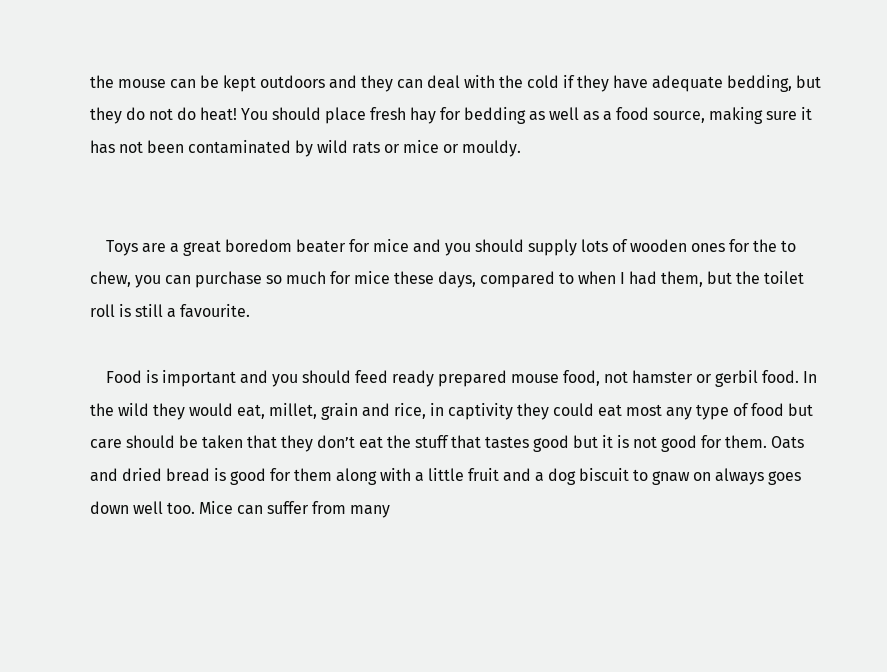the mouse can be kept outdoors and they can deal with the cold if they have adequate bedding, but they do not do heat! You should place fresh hay for bedding as well as a food source, making sure it has not been contaminated by wild rats or mice or mouldy.


    Toys are a great boredom beater for mice and you should supply lots of wooden ones for the to chew, you can purchase so much for mice these days, compared to when I had them, but the toilet roll is still a favourite.

    Food is important and you should feed ready prepared mouse food, not hamster or gerbil food. In the wild they would eat, millet, grain and rice, in captivity they could eat most any type of food but care should be taken that they don’t eat the stuff that tastes good but it is not good for them. Oats and dried bread is good for them along with a little fruit and a dog biscuit to gnaw on always goes down well too. Mice can suffer from many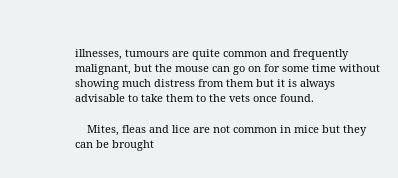illnesses, tumours are quite common and frequently malignant, but the mouse can go on for some time without showing much distress from them but it is always advisable to take them to the vets once found.

    Mites, fleas and lice are not common in mice but they can be brought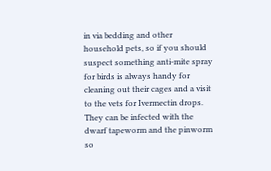in via bedding and other household pets, so if you should suspect something anti-mite spray for birds is always handy for cleaning out their cages and a visit to the vets for Ivermectin drops. They can be infected with the dwarf tapeworm and the pinworm so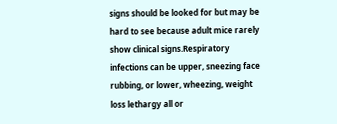signs should be looked for but may be hard to see because adult mice rarely show clinical signs.Respiratory infections can be upper, sneezing face rubbing, or lower, wheezing, weight loss lethargy all or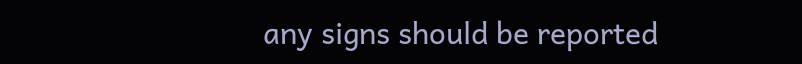any signs should be reported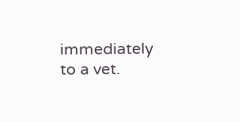immediately to a vet.